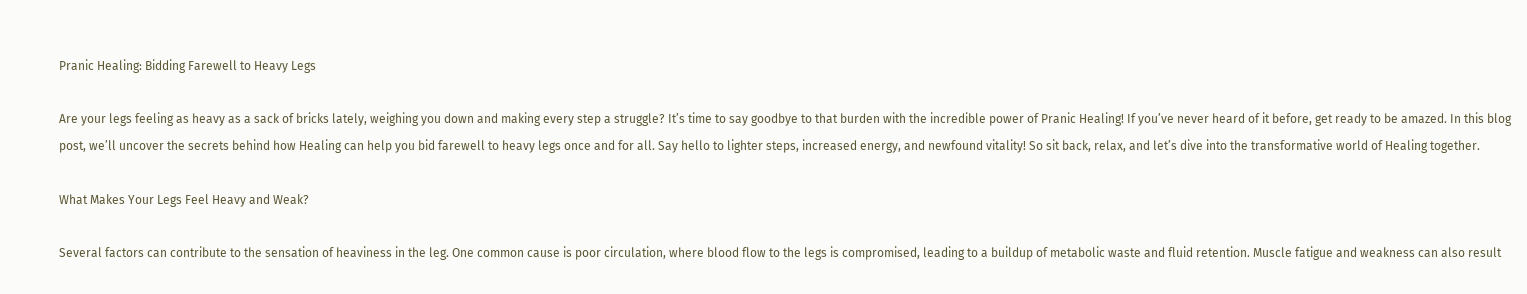Pranic Healing: Bidding Farewell to Heavy Legs

Are your legs feeling as heavy as a sack of bricks lately, weighing you down and making every step a struggle? It’s time to say goodbye to that burden with the incredible power of Pranic Healing! If you’ve never heard of it before, get ready to be amazed. In this blog post, we’ll uncover the secrets behind how Healing can help you bid farewell to heavy legs once and for all. Say hello to lighter steps, increased energy, and newfound vitality! So sit back, relax, and let’s dive into the transformative world of Healing together.

What Makes Your Legs Feel Heavy and Weak?

Several factors can contribute to the sensation of heaviness in the leg. One common cause is poor circulation, where blood flow to the legs is compromised, leading to a buildup of metabolic waste and fluid retention. Muscle fatigue and weakness can also result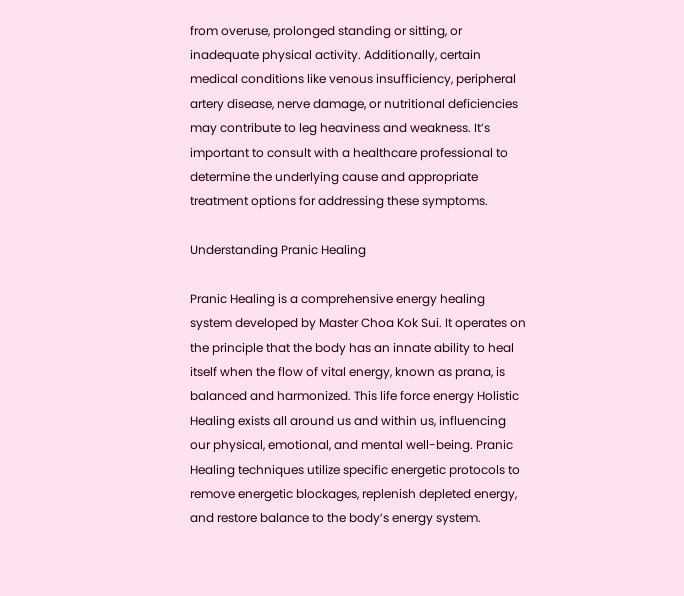from overuse, prolonged standing or sitting, or inadequate physical activity. Additionally, certain medical conditions like venous insufficiency, peripheral artery disease, nerve damage, or nutritional deficiencies may contribute to leg heaviness and weakness. It’s important to consult with a healthcare professional to determine the underlying cause and appropriate treatment options for addressing these symptoms.

Understanding Pranic Healing

Pranic Healing is a comprehensive energy healing system developed by Master Choa Kok Sui. It operates on the principle that the body has an innate ability to heal itself when the flow of vital energy, known as prana, is balanced and harmonized. This life force energy Holistic Healing exists all around us and within us, influencing our physical, emotional, and mental well-being. Pranic Healing techniques utilize specific energetic protocols to remove energetic blockages, replenish depleted energy, and restore balance to the body’s energy system.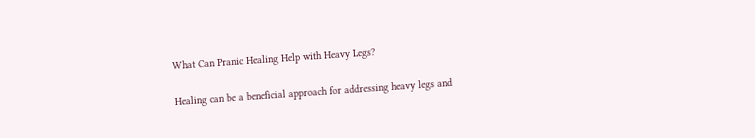What Can Pranic Healing Help with Heavy Legs?

Healing can be a beneficial approach for addressing heavy legs and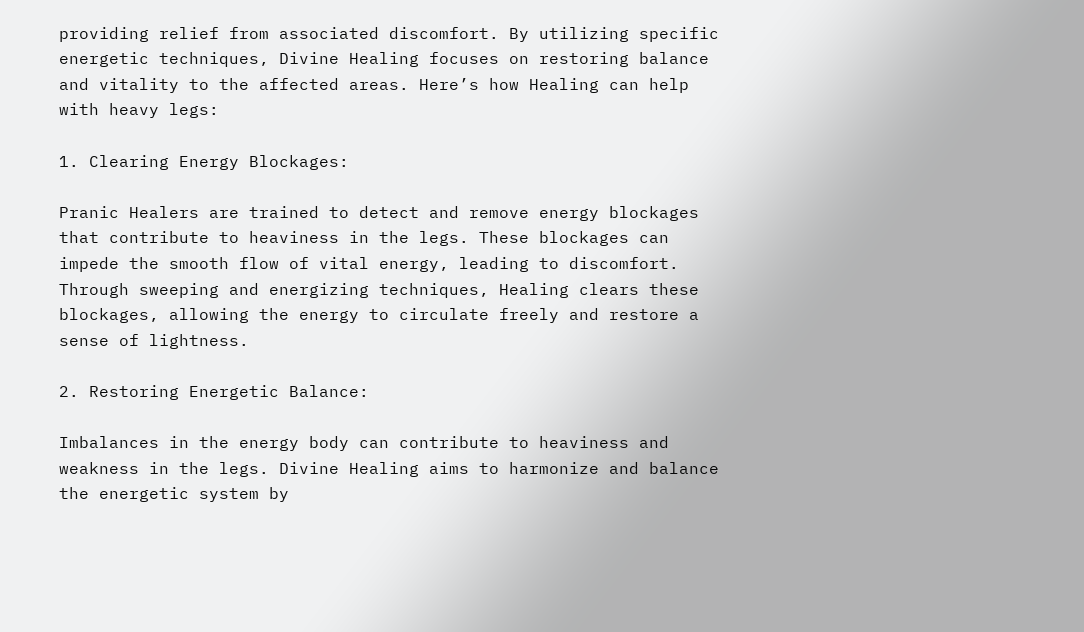providing relief from associated discomfort. By utilizing specific energetic techniques, Divine Healing focuses on restoring balance and vitality to the affected areas. Here’s how Healing can help with heavy legs:

1. Clearing Energy Blockages:

Pranic Healers are trained to detect and remove energy blockages that contribute to heaviness in the legs. These blockages can impede the smooth flow of vital energy, leading to discomfort. Through sweeping and energizing techniques, Healing clears these blockages, allowing the energy to circulate freely and restore a sense of lightness.

2. Restoring Energetic Balance:

Imbalances in the energy body can contribute to heaviness and weakness in the legs. Divine Healing aims to harmonize and balance the energetic system by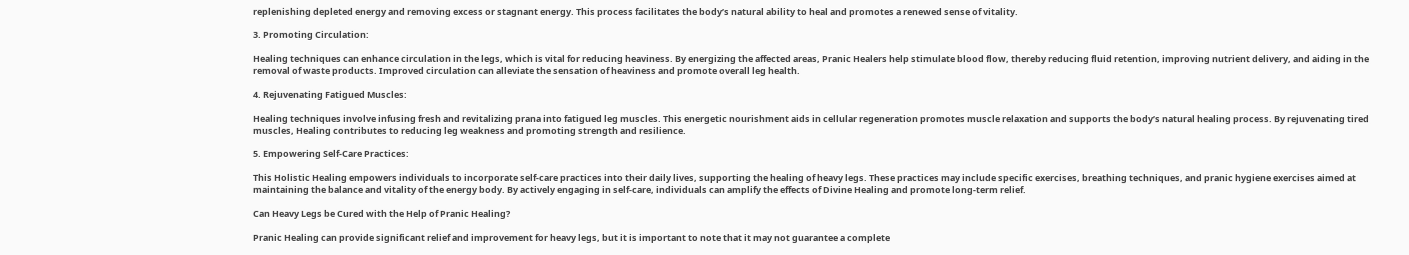replenishing depleted energy and removing excess or stagnant energy. This process facilitates the body’s natural ability to heal and promotes a renewed sense of vitality.

3. Promoting Circulation:

Healing techniques can enhance circulation in the legs, which is vital for reducing heaviness. By energizing the affected areas, Pranic Healers help stimulate blood flow, thereby reducing fluid retention, improving nutrient delivery, and aiding in the removal of waste products. Improved circulation can alleviate the sensation of heaviness and promote overall leg health.

4. Rejuvenating Fatigued Muscles:

Healing techniques involve infusing fresh and revitalizing prana into fatigued leg muscles. This energetic nourishment aids in cellular regeneration promotes muscle relaxation and supports the body’s natural healing process. By rejuvenating tired muscles, Healing contributes to reducing leg weakness and promoting strength and resilience.

5. Empowering Self-Care Practices:

This Holistic Healing empowers individuals to incorporate self-care practices into their daily lives, supporting the healing of heavy legs. These practices may include specific exercises, breathing techniques, and pranic hygiene exercises aimed at maintaining the balance and vitality of the energy body. By actively engaging in self-care, individuals can amplify the effects of Divine Healing and promote long-term relief.

Can Heavy Legs be Cured with the Help of Pranic Healing?

Pranic Healing can provide significant relief and improvement for heavy legs, but it is important to note that it may not guarantee a complete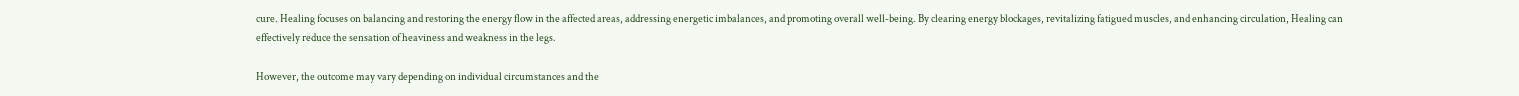cure. Healing focuses on balancing and restoring the energy flow in the affected areas, addressing energetic imbalances, and promoting overall well-being. By clearing energy blockages, revitalizing fatigued muscles, and enhancing circulation, Healing can effectively reduce the sensation of heaviness and weakness in the legs.

However, the outcome may vary depending on individual circumstances and the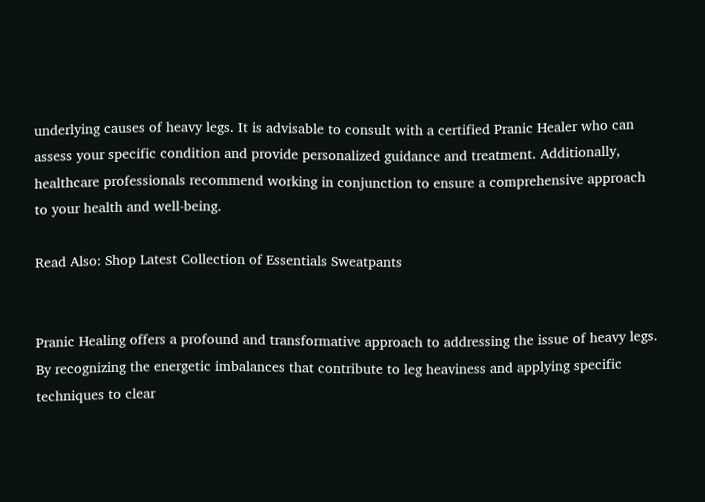underlying causes of heavy legs. It is advisable to consult with a certified Pranic Healer who can assess your specific condition and provide personalized guidance and treatment. Additionally, healthcare professionals recommend working in conjunction to ensure a comprehensive approach to your health and well-being.

Read Also: Shop Latest Collection of Essentials Sweatpants


Pranic Healing offers a profound and transformative approach to addressing the issue of heavy legs. By recognizing the energetic imbalances that contribute to leg heaviness and applying specific techniques to clear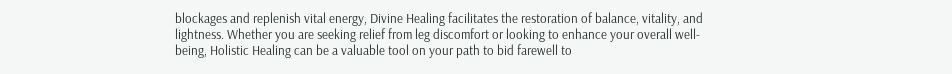blockages and replenish vital energy, Divine Healing facilitates the restoration of balance, vitality, and lightness. Whether you are seeking relief from leg discomfort or looking to enhance your overall well-being, Holistic Healing can be a valuable tool on your path to bid farewell to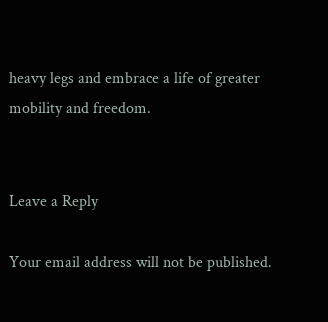heavy legs and embrace a life of greater mobility and freedom.


Leave a Reply

Your email address will not be published.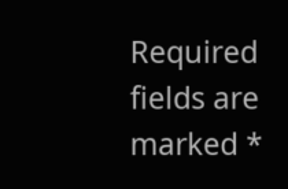Required fields are marked *